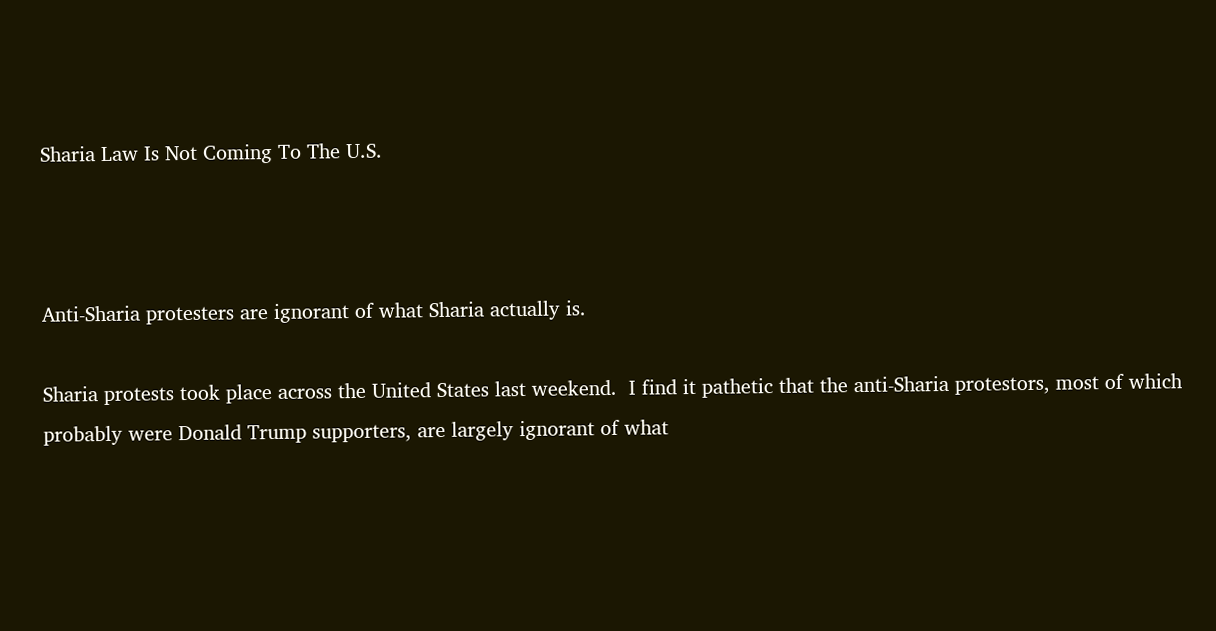Sharia Law Is Not Coming To The U.S.



Anti-Sharia protesters are ignorant of what Sharia actually is.

Sharia protests took place across the United States last weekend.  I find it pathetic that the anti-Sharia protestors, most of which probably were Donald Trump supporters, are largely ignorant of what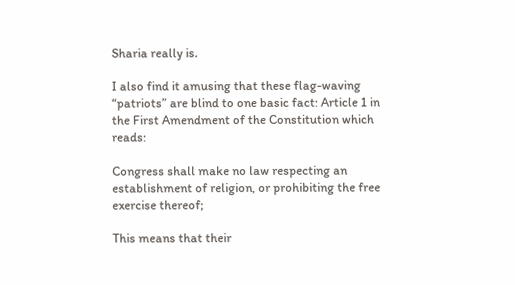Sharia really is.

I also find it amusing that these flag-waving  “patriots” are blind to one basic fact: Article 1 in the First Amendment of the Constitution which reads:

Congress shall make no law respecting an establishment of religion, or prohibiting the free exercise thereof;

This means that their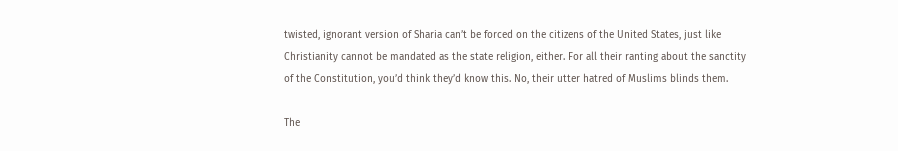twisted, ignorant version of Sharia can’t be forced on the citizens of the United States, just like Christianity cannot be mandated as the state religion, either. For all their ranting about the sanctity of the Constitution, you’d think they’d know this. No, their utter hatred of Muslims blinds them.

The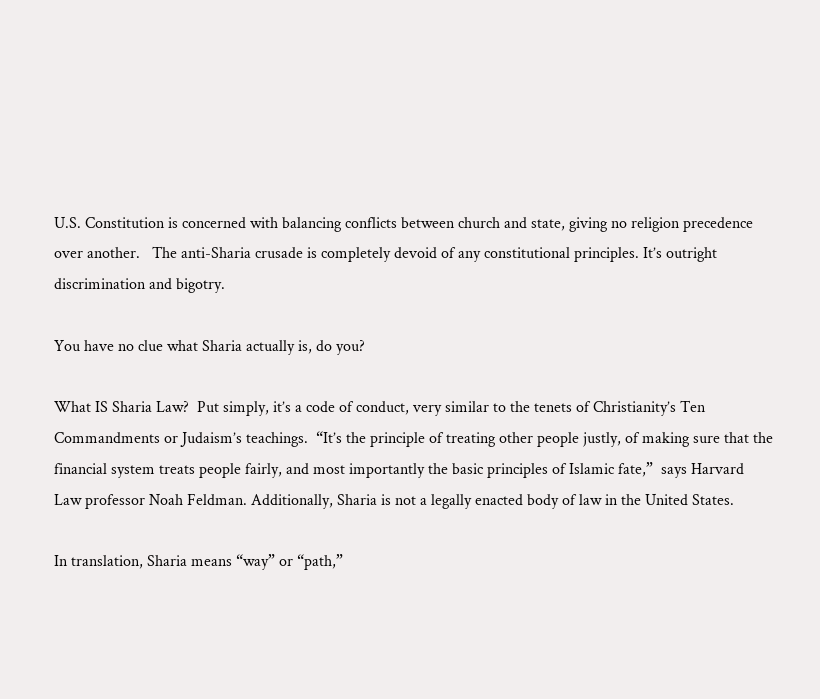U.S. Constitution is concerned with balancing conflicts between church and state, giving no religion precedence over another.   The anti-Sharia crusade is completely devoid of any constitutional principles. It’s outright discrimination and bigotry.

You have no clue what Sharia actually is, do you?

What IS Sharia Law?  Put simply, it’s a code of conduct, very similar to the tenets of Christianity’s Ten Commandments or Judaism’s teachings.  “It’s the principle of treating other people justly, of making sure that the financial system treats people fairly, and most importantly the basic principles of Islamic fate,”  says Harvard Law professor Noah Feldman. Additionally, Sharia is not a legally enacted body of law in the United States.

In translation, Sharia means “way” or “path,”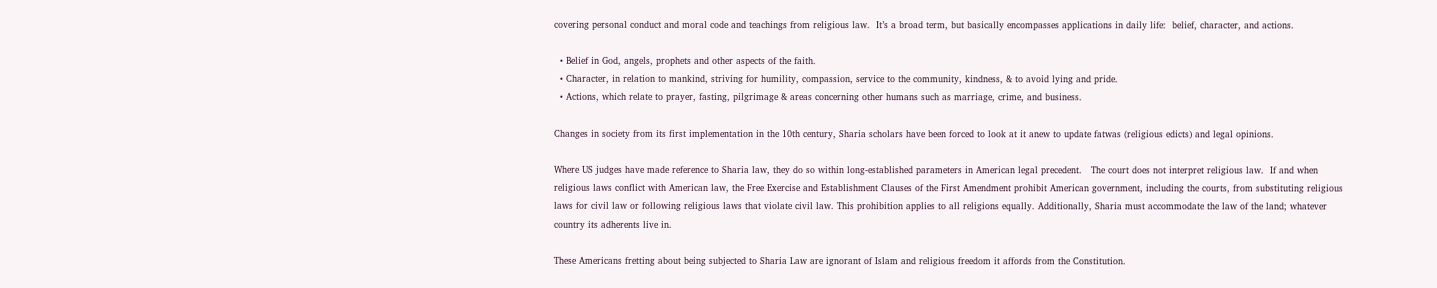covering personal conduct and moral code and teachings from religious law.  It’s a broad term, but basically encompasses applications in daily life:  belief, character, and actions.

  • Belief in God, angels, prophets and other aspects of the faith.
  • Character, in relation to mankind, striving for humility, compassion, service to the community, kindness, & to avoid lying and pride.
  • Actions, which relate to prayer, fasting, pilgrimage & areas concerning other humans such as marriage, crime, and business.

Changes in society from its first implementation in the 10th century, Sharia scholars have been forced to look at it anew to update fatwas (religious edicts) and legal opinions.

Where US judges have made reference to Sharia law, they do so within long-established parameters in American legal precedent.   The court does not interpret religious law.  If and when religious laws conflict with American law, the Free Exercise and Establishment Clauses of the First Amendment prohibit American government, including the courts, from substituting religious laws for civil law or following religious laws that violate civil law. This prohibition applies to all religions equally. Additionally, Sharia must accommodate the law of the land; whatever country its adherents live in.

These Americans fretting about being subjected to Sharia Law are ignorant of Islam and religious freedom it affords from the Constitution.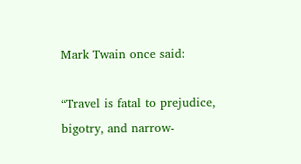Mark Twain once said:

“Travel is fatal to prejudice, bigotry, and narrow-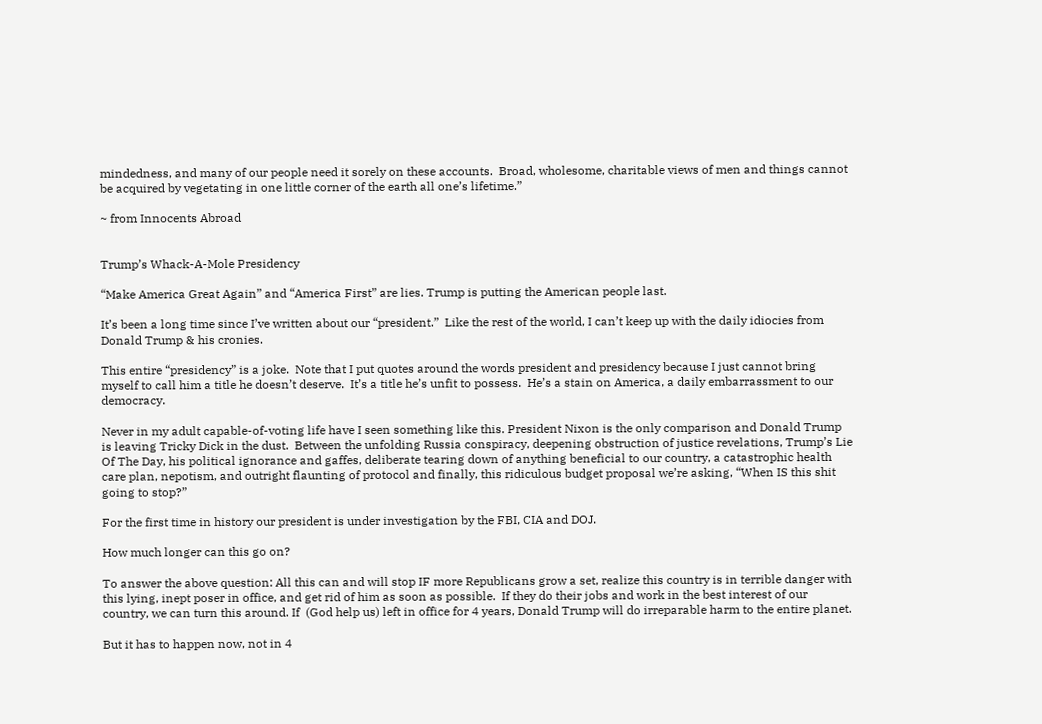mindedness, and many of our people need it sorely on these accounts.  Broad, wholesome, charitable views of men and things cannot be acquired by vegetating in one little corner of the earth all one’s lifetime.”

~ from Innocents Abroad


Trump’s Whack-A-Mole Presidency

“Make America Great Again” and “America First” are lies. Trump is putting the American people last.

It’s been a long time since I’ve written about our “president.”  Like the rest of the world, I can’t keep up with the daily idiocies from Donald Trump & his cronies.

This entire “presidency” is a joke.  Note that I put quotes around the words president and presidency because I just cannot bring myself to call him a title he doesn’t deserve.  It’s a title he’s unfit to possess.  He’s a stain on America, a daily embarrassment to our democracy.

Never in my adult capable-of-voting life have I seen something like this. President Nixon is the only comparison and Donald Trump is leaving Tricky Dick in the dust.  Between the unfolding Russia conspiracy, deepening obstruction of justice revelations, Trump’s Lie Of The Day, his political ignorance and gaffes, deliberate tearing down of anything beneficial to our country, a catastrophic health care plan, nepotism, and outright flaunting of protocol and finally, this ridiculous budget proposal we’re asking, “When IS this shit going to stop?”

For the first time in history our president is under investigation by the FBI, CIA and DOJ.

How much longer can this go on?

To answer the above question: All this can and will stop IF more Republicans grow a set, realize this country is in terrible danger with this lying, inept poser in office, and get rid of him as soon as possible.  If they do their jobs and work in the best interest of our country, we can turn this around. If  (God help us) left in office for 4 years, Donald Trump will do irreparable harm to the entire planet.

But it has to happen now, not in 4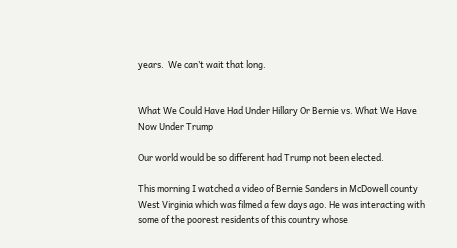years.  We can’t wait that long.


What We Could Have Had Under Hillary Or Bernie vs. What We Have Now Under Trump

Our world would be so different had Trump not been elected.

This morning I watched a video of Bernie Sanders in McDowell county West Virginia which was filmed a few days ago. He was interacting with some of the poorest residents of this country whose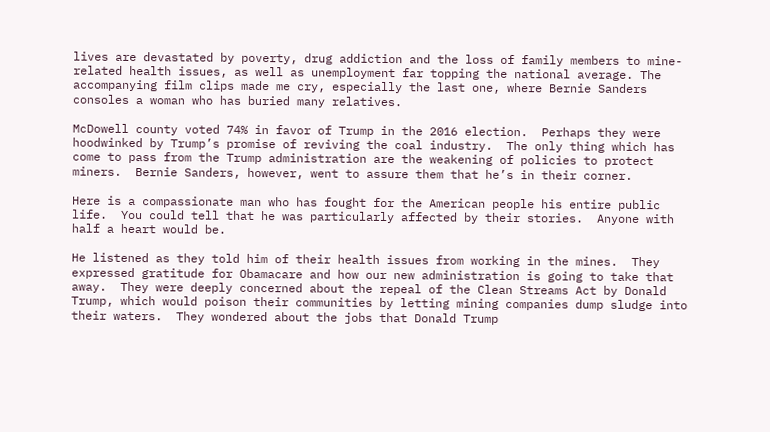lives are devastated by poverty, drug addiction and the loss of family members to mine-related health issues, as well as unemployment far topping the national average. The accompanying film clips made me cry, especially the last one, where Bernie Sanders consoles a woman who has buried many relatives.

McDowell county voted 74% in favor of Trump in the 2016 election.  Perhaps they were hoodwinked by Trump’s promise of reviving the coal industry.  The only thing which has come to pass from the Trump administration are the weakening of policies to protect miners.  Bernie Sanders, however, went to assure them that he’s in their corner.

Here is a compassionate man who has fought for the American people his entire public life.  You could tell that he was particularly affected by their stories.  Anyone with half a heart would be.

He listened as they told him of their health issues from working in the mines.  They expressed gratitude for Obamacare and how our new administration is going to take that away.  They were deeply concerned about the repeal of the Clean Streams Act by Donald Trump, which would poison their communities by letting mining companies dump sludge into their waters.  They wondered about the jobs that Donald Trump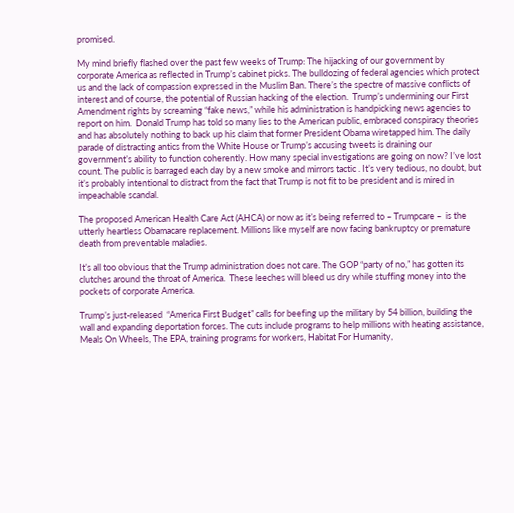promised.

My mind briefly flashed over the past few weeks of Trump: The hijacking of our government by corporate America as reflected in Trump’s cabinet picks. The bulldozing of federal agencies which protect us and the lack of compassion expressed in the Muslim Ban. There’s the spectre of massive conflicts of interest and of course, the potential of Russian hacking of the election.  Trump’s undermining our First Amendment rights by screaming “fake news,” while his administration is handpicking news agencies to report on him.  Donald Trump has told so many lies to the American public, embraced conspiracy theories and has absolutely nothing to back up his claim that former President Obama wiretapped him. The daily parade of distracting antics from the White House or Trump’s accusing tweets is draining our government’s ability to function coherently. How many special investigations are going on now? I’ve lost count. The public is barraged each day by a new smoke and mirrors tactic . It’s very tedious, no doubt, but it’s probably intentional to distract from the fact that Trump is not fit to be president and is mired in impeachable scandal.

The proposed American Health Care Act (AHCA) or now as it’s being referred to – Trumpcare –  is the utterly heartless Obamacare replacement. Millions like myself are now facing bankruptcy or premature death from preventable maladies.

It’s all too obvious that the Trump administration does not care. The GOP “party of no,” has gotten its clutches around the throat of America.  These leeches will bleed us dry while stuffing money into the pockets of corporate America.

Trump’s just-released  “America First Budget” calls for beefing up the military by 54 billion, building the wall and expanding deportation forces. The cuts include programs to help millions with heating assistance, Meals On Wheels, The EPA, training programs for workers, Habitat For Humanity,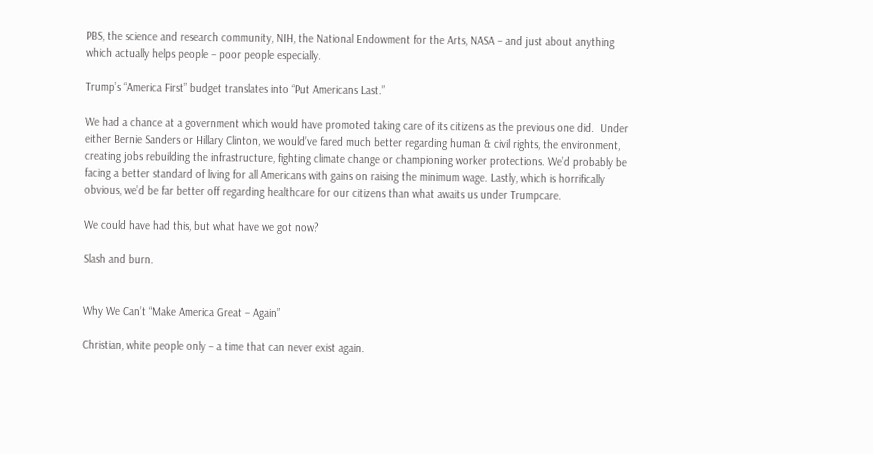PBS, the science and research community, NIH, the National Endowment for the Arts, NASA – and just about anything which actually helps people – poor people especially.

Trump’s “America First” budget translates into “Put Americans Last.”

We had a chance at a government which would have promoted taking care of its citizens as the previous one did.  Under either Bernie Sanders or Hillary Clinton, we would’ve fared much better regarding human & civil rights, the environment, creating jobs rebuilding the infrastructure, fighting climate change or championing worker protections. We’d probably be facing a better standard of living for all Americans with gains on raising the minimum wage. Lastly, which is horrifically obvious, we’d be far better off regarding healthcare for our citizens than what awaits us under Trumpcare.

We could have had this, but what have we got now?

Slash and burn.


Why We Can’t “Make America Great – Again”

Christian, white people only – a time that can never exist again.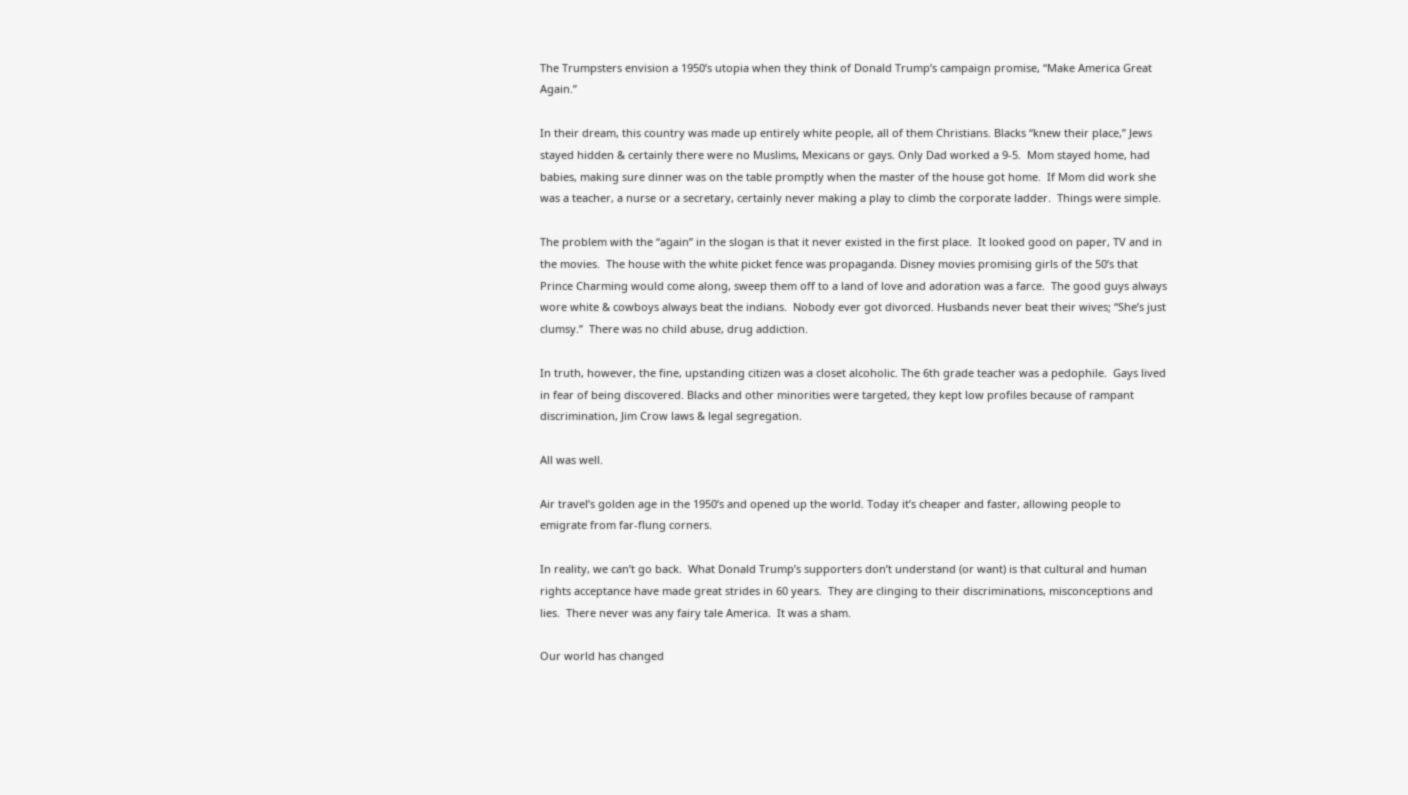The Trumpsters envision a 1950’s utopia when they think of Donald Trump’s campaign promise, “Make America Great Again.”

In their dream, this country was made up entirely white people, all of them Christians. Blacks “knew their place,” Jews stayed hidden & certainly there were no Muslims, Mexicans or gays. Only Dad worked a 9-5.  Mom stayed home, had babies, making sure dinner was on the table promptly when the master of the house got home.  If Mom did work she was a teacher, a nurse or a secretary, certainly never making a play to climb the corporate ladder.  Things were simple.

The problem with the “again” in the slogan is that it never existed in the first place.  It looked good on paper, TV and in the movies.  The house with the white picket fence was propaganda. Disney movies promising girls of the 50’s that Prince Charming would come along, sweep them off to a land of love and adoration was a farce.  The good guys always wore white & cowboys always beat the indians.  Nobody ever got divorced. Husbands never beat their wives; “She’s just clumsy.”  There was no child abuse, drug addiction.

In truth, however, the fine, upstanding citizen was a closet alcoholic. The 6th grade teacher was a pedophile.  Gays lived in fear of being discovered. Blacks and other minorities were targeted, they kept low profiles because of rampant discrimination, Jim Crow laws & legal segregation.

All was well.

Air travel’s golden age in the 1950’s and opened up the world. Today it’s cheaper and faster, allowing people to emigrate from far-flung corners.

In reality, we can’t go back.  What Donald Trump’s supporters don’t understand (or want) is that cultural and human rights acceptance have made great strides in 60 years.  They are clinging to their discriminations, misconceptions and lies.  There never was any fairy tale America.  It was a sham.

Our world has changed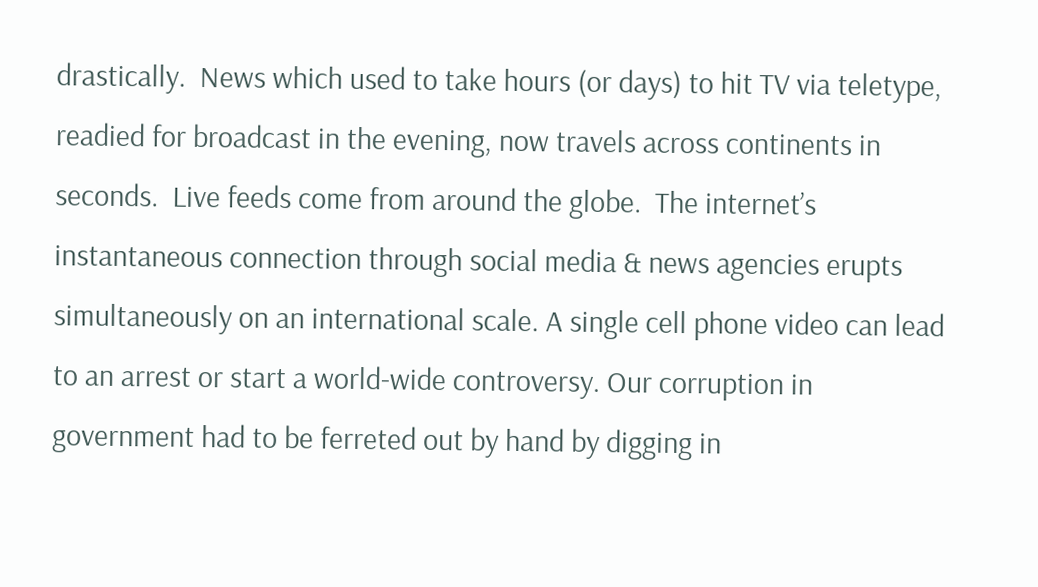drastically.  News which used to take hours (or days) to hit TV via teletype, readied for broadcast in the evening, now travels across continents in seconds.  Live feeds come from around the globe.  The internet’s instantaneous connection through social media & news agencies erupts simultaneously on an international scale. A single cell phone video can lead to an arrest or start a world-wide controversy. Our corruption in government had to be ferreted out by hand by digging in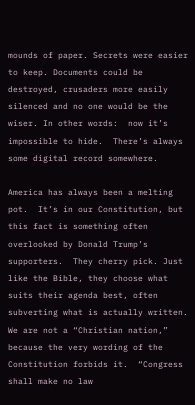mounds of paper. Secrets were easier to keep. Documents could be destroyed, crusaders more easily silenced and no one would be the wiser. In other words:  now it’s impossible to hide.  There’s always some digital record somewhere.

America has always been a melting pot.  It’s in our Constitution, but this fact is something often overlooked by Donald Trump’s supporters.  They cherry pick. Just like the Bible, they choose what suits their agenda best, often subverting what is actually written. We are not a “Christian nation,” because the very wording of the Constitution forbids it.  “Congress shall make no law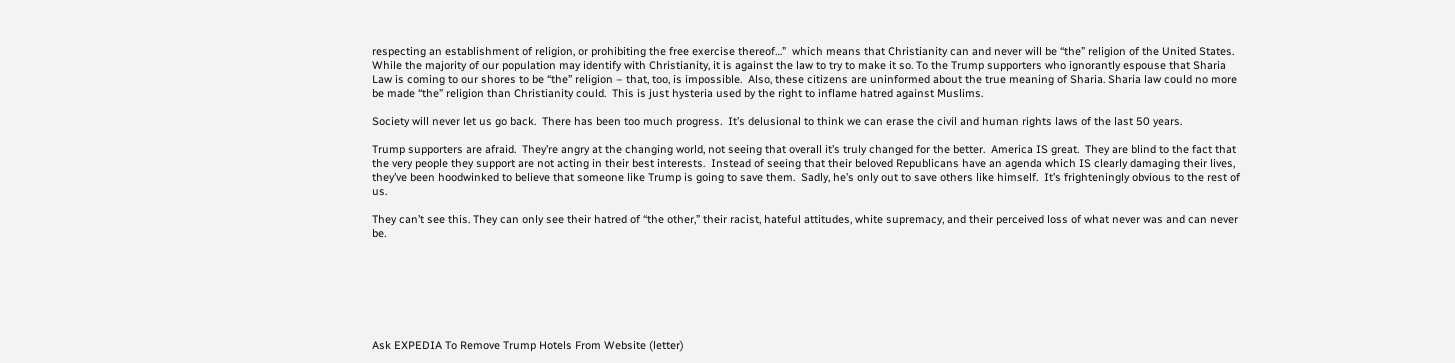respecting an establishment of religion, or prohibiting the free exercise thereof…”  which means that Christianity can and never will be “the” religion of the United States. While the majority of our population may identify with Christianity, it is against the law to try to make it so. To the Trump supporters who ignorantly espouse that Sharia Law is coming to our shores to be “the” religion – that, too, is impossible.  Also, these citizens are uninformed about the true meaning of Sharia. Sharia law could no more be made “the” religion than Christianity could.  This is just hysteria used by the right to inflame hatred against Muslims.

Society will never let us go back.  There has been too much progress.  It’s delusional to think we can erase the civil and human rights laws of the last 50 years.

Trump supporters are afraid.  They’re angry at the changing world, not seeing that overall it’s truly changed for the better.  America IS great.  They are blind to the fact that the very people they support are not acting in their best interests.  Instead of seeing that their beloved Republicans have an agenda which IS clearly damaging their lives, they’ve been hoodwinked to believe that someone like Trump is going to save them.  Sadly, he’s only out to save others like himself.  It’s frighteningly obvious to the rest of us.

They can’t see this. They can only see their hatred of “the other,” their racist, hateful attitudes, white supremacy, and their perceived loss of what never was and can never be.







Ask EXPEDIA To Remove Trump Hotels From Website (letter)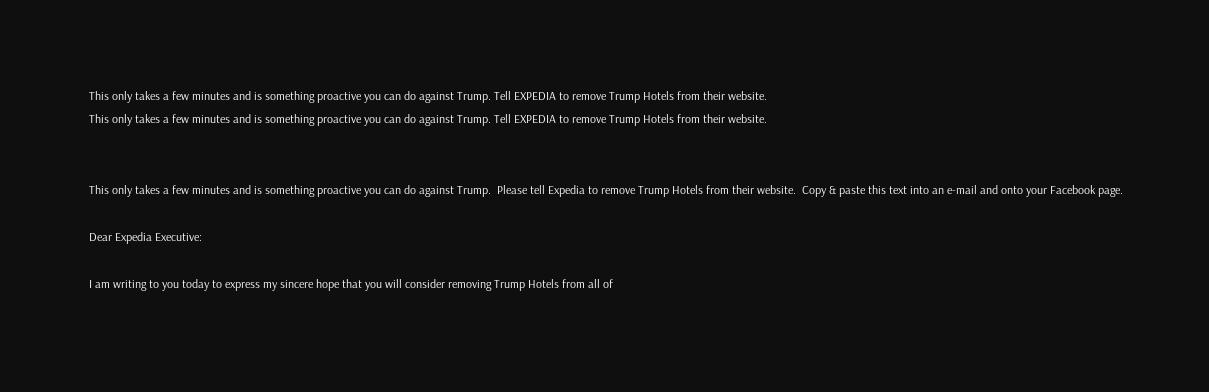This only takes a few minutes and is something proactive you can do against Trump. Tell EXPEDIA to remove Trump Hotels from their website.
This only takes a few minutes and is something proactive you can do against Trump. Tell EXPEDIA to remove Trump Hotels from their website.


This only takes a few minutes and is something proactive you can do against Trump.  Please tell Expedia to remove Trump Hotels from their website.  Copy & paste this text into an e-mail and onto your Facebook page.

Dear Expedia Executive:

I am writing to you today to express my sincere hope that you will consider removing Trump Hotels from all of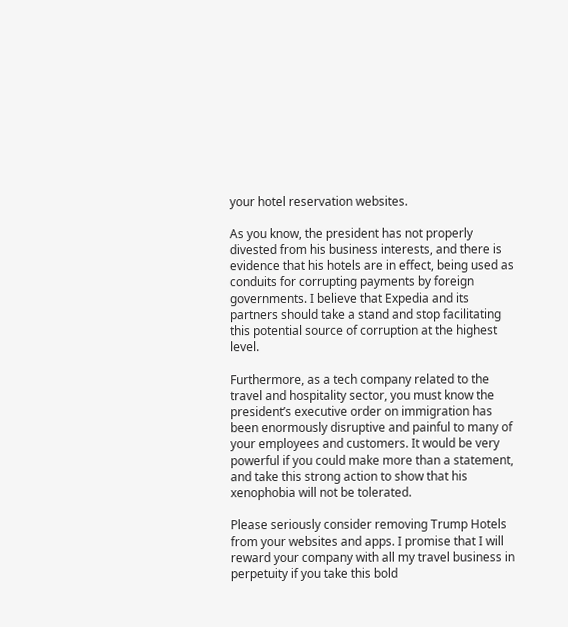your hotel reservation websites.

As you know, the president has not properly divested from his business interests, and there is evidence that his hotels are in effect, being used as conduits for corrupting payments by foreign governments. I believe that Expedia and its partners should take a stand and stop facilitating this potential source of corruption at the highest level.

Furthermore, as a tech company related to the travel and hospitality sector, you must know the president’s executive order on immigration has been enormously disruptive and painful to many of your employees and customers. It would be very powerful if you could make more than a statement, and take this strong action to show that his xenophobia will not be tolerated.

Please seriously consider removing Trump Hotels from your websites and apps. I promise that I will reward your company with all my travel business in perpetuity if you take this bold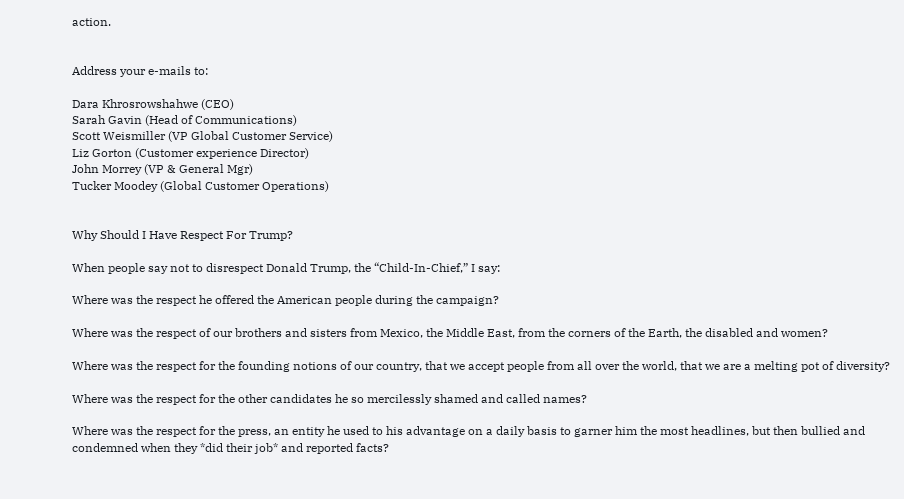action.


Address your e-mails to:

Dara Khrosrowshahwe (CEO)
Sarah Gavin (Head of Communications)
Scott Weismiller (VP Global Customer Service)
Liz Gorton (Customer experience Director)
John Morrey (VP & General Mgr)
Tucker Moodey (Global Customer Operations)


Why Should I Have Respect For Trump?

When people say not to disrespect Donald Trump, the “Child-In-Chief,” I say:

Where was the respect he offered the American people during the campaign?

Where was the respect of our brothers and sisters from Mexico, the Middle East, from the corners of the Earth, the disabled and women?

Where was the respect for the founding notions of our country, that we accept people from all over the world, that we are a melting pot of diversity?

Where was the respect for the other candidates he so mercilessly shamed and called names?

Where was the respect for the press, an entity he used to his advantage on a daily basis to garner him the most headlines, but then bullied and condemned when they *did their job* and reported facts?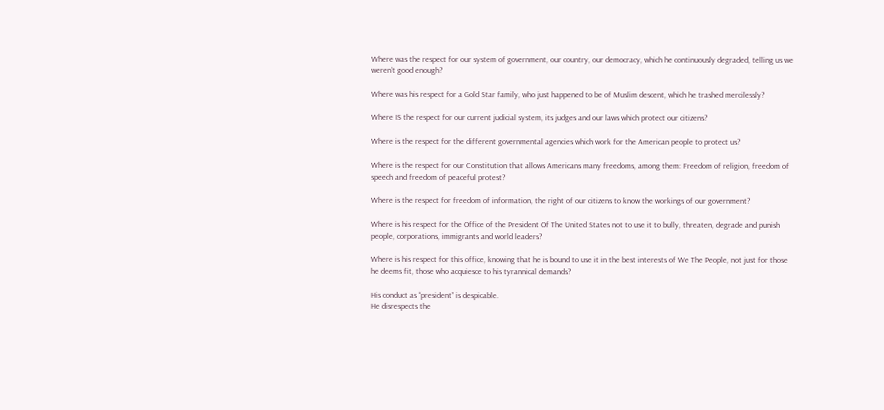Where was the respect for our system of government, our country, our democracy, which he continuously degraded, telling us we weren’t good enough?

Where was his respect for a Gold Star family, who just happened to be of Muslim descent, which he trashed mercilessly?

Where IS the respect for our current judicial system, its judges and our laws which protect our citizens?

Where is the respect for the different governmental agencies which work for the American people to protect us?

Where is the respect for our Constitution that allows Americans many freedoms, among them: Freedom of religion, freedom of speech and freedom of peaceful protest?

Where is the respect for freedom of information, the right of our citizens to know the workings of our government?

Where is his respect for the Office of the President Of The United States not to use it to bully, threaten, degrade and punish people, corporations, immigrants and world leaders?

Where is his respect for this office, knowing that he is bound to use it in the best interests of We The People, not just for those he deems fit, those who acquiesce to his tyrannical demands?

His conduct as “president” is despicable.
He disrespects the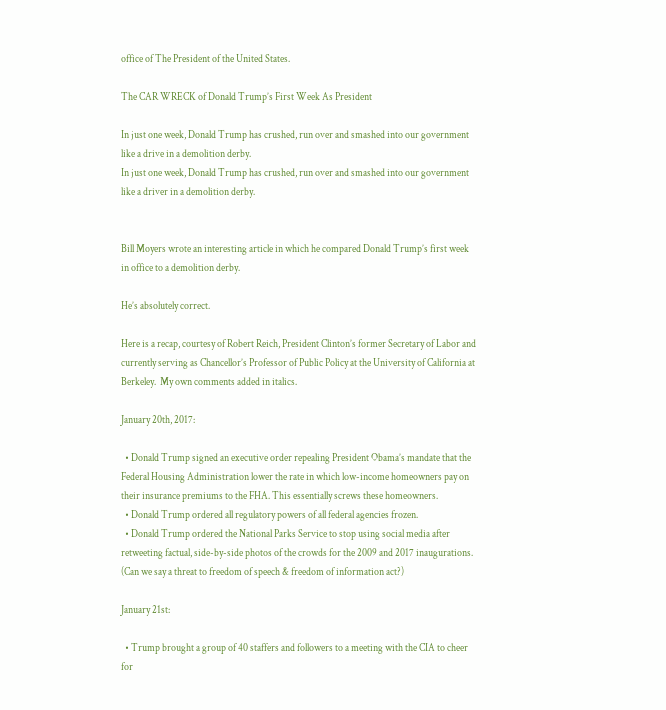office of The President of the United States.

The CAR WRECK of Donald Trump’s First Week As President

In just one week, Donald Trump has crushed, run over and smashed into our government like a drive in a demolition derby.
In just one week, Donald Trump has crushed, run over and smashed into our government like a driver in a demolition derby.


Bill Moyers wrote an interesting article in which he compared Donald Trump’s first week in office to a demolition derby.

He’s absolutely correct.

Here is a recap, courtesy of Robert Reich, President Clinton’s former Secretary of Labor and currently serving as Chancellor’s Professor of Public Policy at the University of California at Berkeley.  My own comments added in italics.

January 20th, 2017:

  • Donald Trump signed an executive order repealing President Obama’s mandate that the Federal Housing Administration lower the rate in which low-income homeowners pay on their insurance premiums to the FHA. This essentially screws these homeowners.
  • Donald Trump ordered all regulatory powers of all federal agencies frozen.
  • Donald Trump ordered the National Parks Service to stop using social media after retweeting factual, side-by-side photos of the crowds for the 2009 and 2017 inaugurations.  (Can we say a threat to freedom of speech & freedom of information act?)

January 21st:

  • Trump brought a group of 40 staffers and followers to a meeting with the CIA to cheer for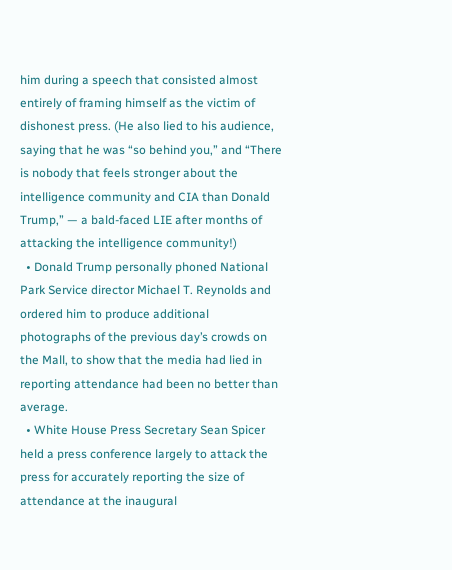him during a speech that consisted almost entirely of framing himself as the victim of dishonest press. (He also lied to his audience, saying that he was “so behind you,” and “There is nobody that feels stronger about the intelligence community and CIA than Donald Trump,” — a bald-faced LIE after months of attacking the intelligence community!)
  • Donald Trump personally phoned National Park Service director Michael T. Reynolds and ordered him to produce additional photographs of the previous day’s crowds on the Mall, to show that the media had lied in reporting attendance had been no better than average.
  • White House Press Secretary Sean Spicer held a press conference largely to attack the press for accurately reporting the size of attendance at the inaugural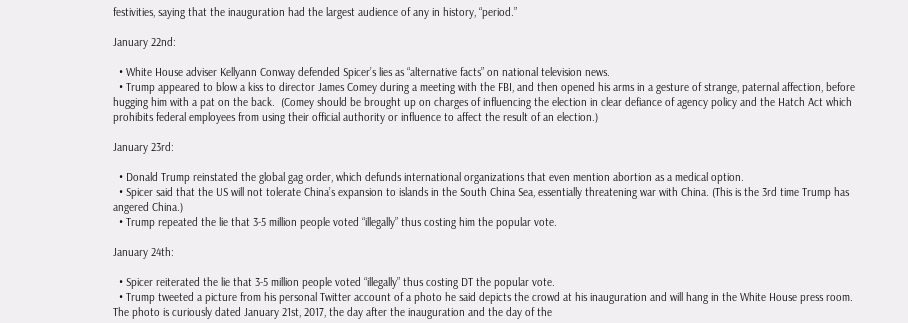festivities, saying that the inauguration had the largest audience of any in history, “period.”

January 22nd:

  • White House adviser Kellyann Conway defended Spicer’s lies as “alternative facts” on national television news.
  • Trump appeared to blow a kiss to director James Comey during a meeting with the FBI, and then opened his arms in a gesture of strange, paternal affection, before hugging him with a pat on the back.  (Comey should be brought up on charges of influencing the election in clear defiance of agency policy and the Hatch Act which prohibits federal employees from using their official authority or influence to affect the result of an election.)

January 23rd:

  • Donald Trump reinstated the global gag order, which defunds international organizations that even mention abortion as a medical option.
  • Spicer said that the US will not tolerate China’s expansion to islands in the South China Sea, essentially threatening war with China. (This is the 3rd time Trump has angered China.)
  • Trump repeated the lie that 3-5 million people voted “illegally” thus costing him the popular vote.

January 24th:

  • Spicer reiterated the lie that 3-5 million people voted “illegally” thus costing DT the popular vote.
  • Trump tweeted a picture from his personal Twitter account of a photo he said depicts the crowd at his inauguration and will hang in the White House press room. The photo is curiously dated January 21st, 2017, the day after the inauguration and the day of the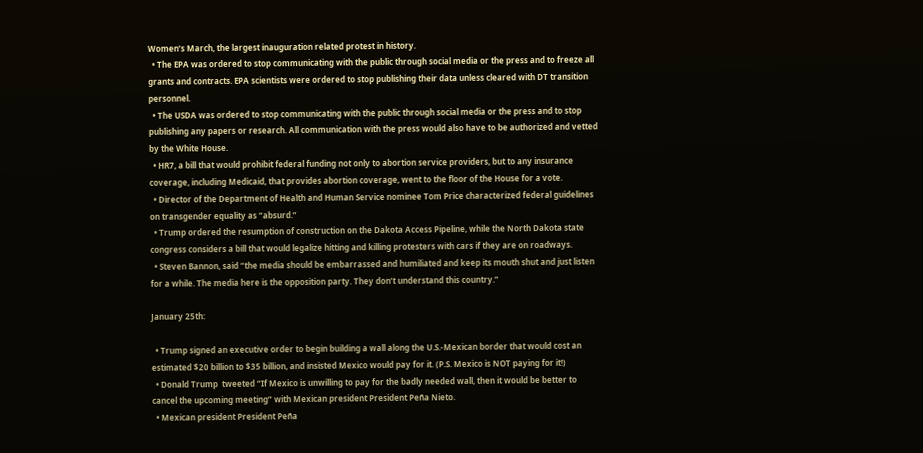Women’s March, the largest inauguration related protest in history.
  • The EPA was ordered to stop communicating with the public through social media or the press and to freeze all grants and contracts. EPA scientists were ordered to stop publishing their data unless cleared with DT transition personnel.
  • The USDA was ordered to stop communicating with the public through social media or the press and to stop publishing any papers or research. All communication with the press would also have to be authorized and vetted by the White House.
  • HR7, a bill that would prohibit federal funding not only to abortion service providers, but to any insurance coverage, including Medicaid, that provides abortion coverage, went to the floor of the House for a vote.
  • Director of the Department of Health and Human Service nominee Tom Price characterized federal guidelines on transgender equality as “absurd.”
  • Trump ordered the resumption of construction on the Dakota Access Pipeline, while the North Dakota state congress considers a bill that would legalize hitting and killing protesters with cars if they are on roadways.
  • Steven Bannon, said “the media should be embarrassed and humiliated and keep its mouth shut and just listen for a while. The media here is the opposition party. They don’t understand this country.”

January 25th:

  • Trump signed an executive order to begin building a wall along the U.S.-Mexican border that would cost an estimated $20 billion to $35 billion, and insisted Mexico would pay for it. (P.S. Mexico is NOT paying for it!)
  • Donald Trump  tweeted “If Mexico is unwilling to pay for the badly needed wall, then it would be better to cancel the upcoming meeting” with Mexican president President Peña Nieto.
  • Mexican president President Peña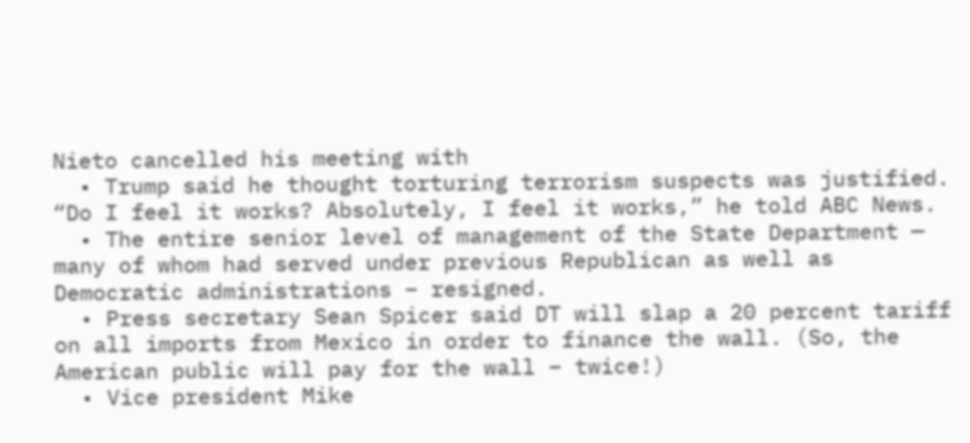Nieto cancelled his meeting with
  • Trump said he thought torturing terrorism suspects was justified. “Do I feel it works? Absolutely, I feel it works,” he told ABC News.
  • The entire senior level of management of the State Department — many of whom had served under previous Republican as well as Democratic administrations – resigned.
  • Press secretary Sean Spicer said DT will slap a 20 percent tariff on all imports from Mexico in order to finance the wall. (So, the American public will pay for the wall – twice!)
  • Vice president Mike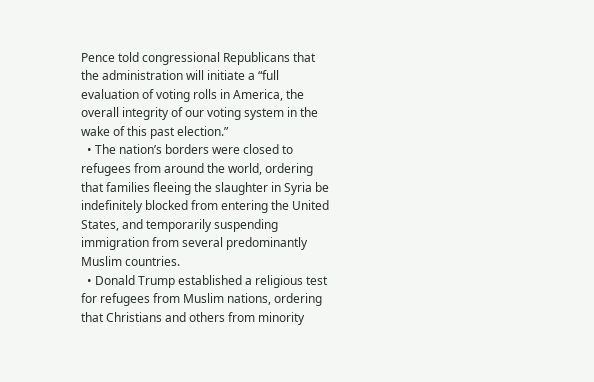Pence told congressional Republicans that the administration will initiate a “full evaluation of voting rolls in America, the overall integrity of our voting system in the wake of this past election.”
  • The nation’s borders were closed to refugees from around the world, ordering that families fleeing the slaughter in Syria be indefinitely blocked from entering the United States, and temporarily suspending immigration from several predominantly Muslim countries.
  • Donald Trump established a religious test for refugees from Muslim nations, ordering that Christians and others from minority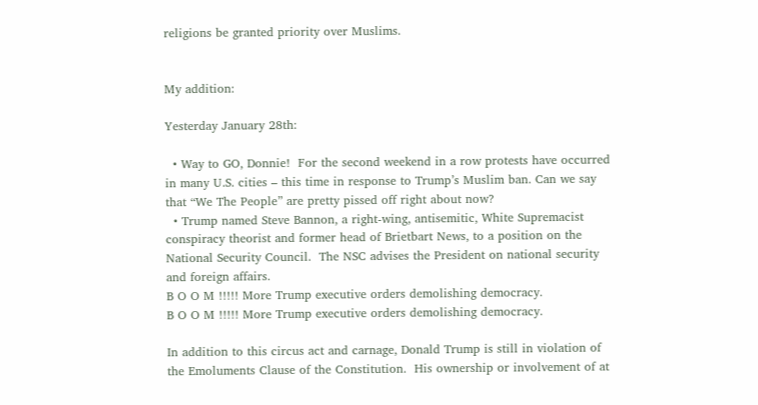religions be granted priority over Muslims.


My addition:

Yesterday January 28th:

  • Way to GO, Donnie!  For the second weekend in a row protests have occurred in many U.S. cities – this time in response to Trump’s Muslim ban. Can we say that “We The People” are pretty pissed off right about now?
  • Trump named Steve Bannon, a right-wing, antisemitic, White Supremacist conspiracy theorist and former head of Brietbart News, to a position on the National Security Council.  The NSC advises the President on national security and foreign affairs.
B O O M !!!!! More Trump executive orders demolishing democracy.
B O O M !!!!! More Trump executive orders demolishing democracy.

In addition to this circus act and carnage, Donald Trump is still in violation of the Emoluments Clause of the Constitution.  His ownership or involvement of at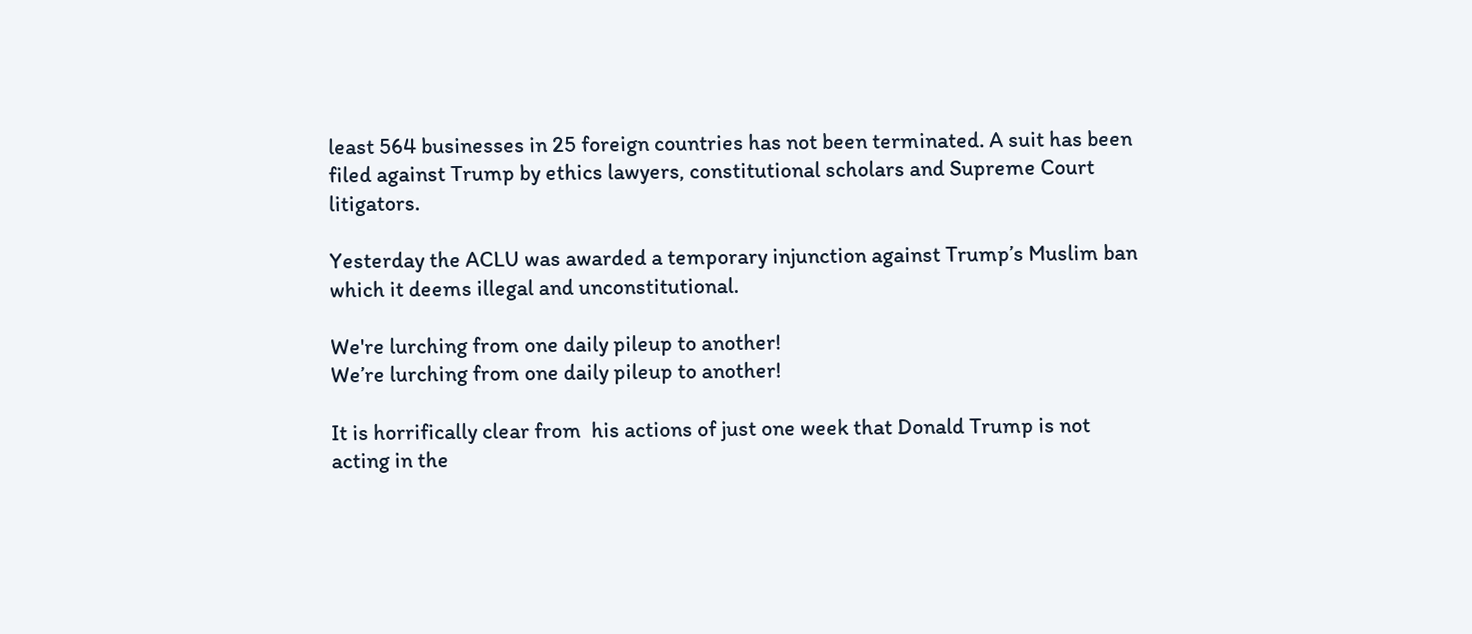least 564 businesses in 25 foreign countries has not been terminated. A suit has been filed against Trump by ethics lawyers, constitutional scholars and Supreme Court litigators.

Yesterday the ACLU was awarded a temporary injunction against Trump’s Muslim ban which it deems illegal and unconstitutional.

We're lurching from one daily pileup to another!
We’re lurching from one daily pileup to another!

It is horrifically clear from  his actions of just one week that Donald Trump is not acting in the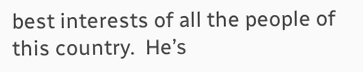best interests of all the people of this country.  He’s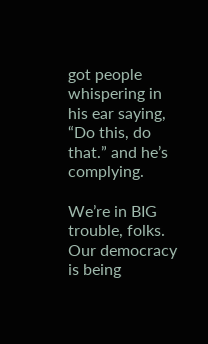got people whispering in his ear saying, “Do this, do that.” and he’s complying.

We’re in BIG trouble, folks.  Our democracy is being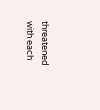threatened with each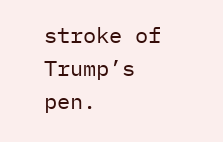stroke of Trump’s pen.